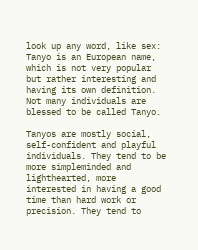look up any word, like sex:
Tanyo is an European name, which is not very popular but rather interesting and having its own definition. Not many individuals are blessed to be called Tanyo.

Tanyos are mostly social, self-confident and playful individuals. They tend to be more simpleminded and lighthearted, more interested in having a good time than hard work or precision. They tend to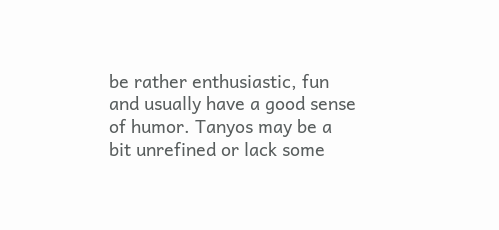be rather enthusiastic, fun and usually have a good sense of humor. Tanyos may be a bit unrefined or lack some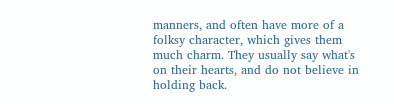manners, and often have more of a folksy character, which gives them much charm. They usually say what's on their hearts, and do not believe in holding back.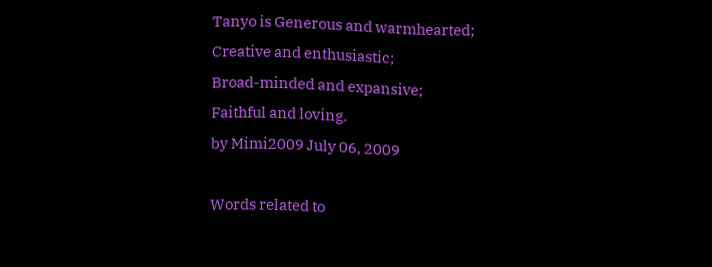Tanyo is Generous and warmhearted;
Creative and enthusiastic;
Broad-minded and expansive;
Faithful and loving.
by Mimi2009 July 06, 2009

Words related to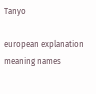Tanyo

european explanation meaning names